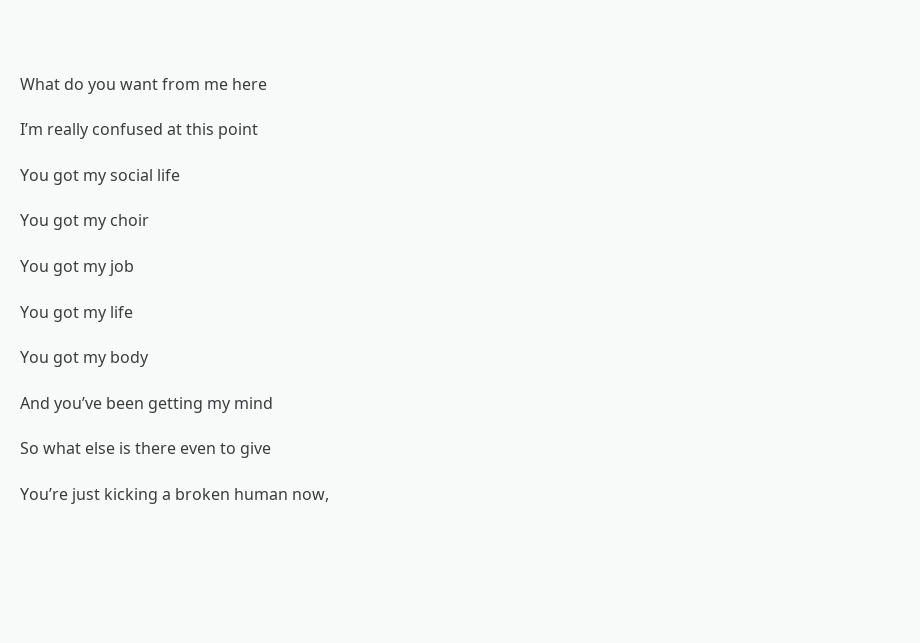What do you want from me here

I’m really confused at this point

You got my social life

You got my choir

You got my job

You got my life

You got my body

And you’ve been getting my mind

So what else is there even to give

You’re just kicking a broken human now,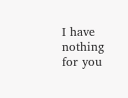I have nothing for you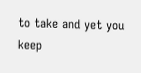to take and yet you keep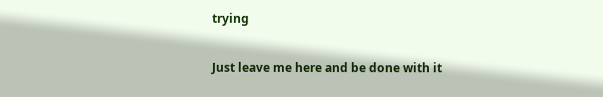trying

Just leave me here and be done with it